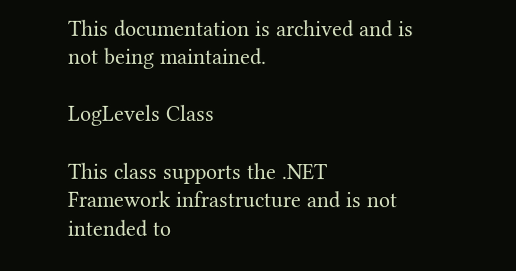This documentation is archived and is not being maintained.

LogLevels Class

This class supports the .NET Framework infrastructure and is not intended to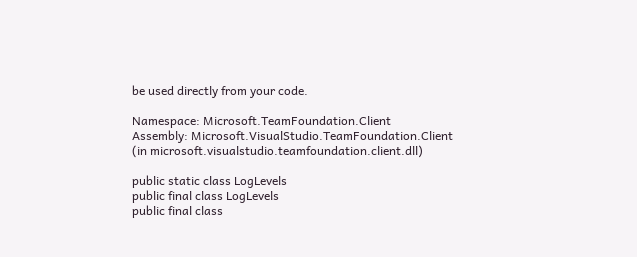be used directly from your code.

Namespace: Microsoft.TeamFoundation.Client
Assembly: Microsoft.VisualStudio.TeamFoundation.Client (in microsoft.visualstudio.teamfoundation.client.dll)

public static class LogLevels
public final class LogLevels
public final class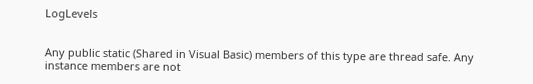LogLevels


Any public static (Shared in Visual Basic) members of this type are thread safe. Any instance members are not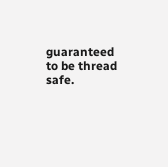guaranteed to be thread safe.